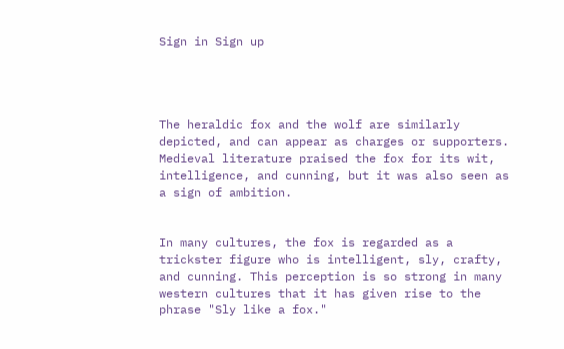Sign in Sign up




The heraldic fox and the wolf are similarly depicted, and can appear as charges or supporters. Medieval literature praised the fox for its wit, intelligence, and cunning, but it was also seen as a sign of ambition.


In many cultures, the fox is regarded as a trickster figure who is intelligent, sly, crafty, and cunning. This perception is so strong in many western cultures that it has given rise to the phrase "Sly like a fox."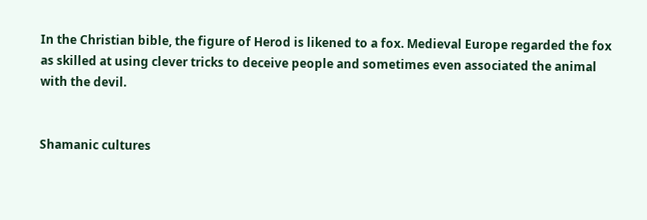In the Christian bible, the figure of Herod is likened to a fox. Medieval Europe regarded the fox as skilled at using clever tricks to deceive people and sometimes even associated the animal with the devil.


Shamanic cultures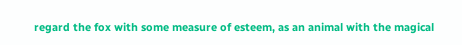regard the fox with some measure of esteem, as an animal with the magical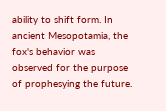ability to shift form. In ancient Mesopotamia, the fox's behavior was observed for the purpose of prophesying the future.